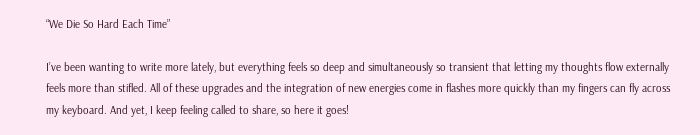“We Die So Hard Each Time”

I’ve been wanting to write more lately, but everything feels so deep and simultaneously so transient that letting my thoughts flow externally feels more than stifled. All of these upgrades and the integration of new energies come in flashes more quickly than my fingers can fly across my keyboard. And yet, I keep feeling called to share, so here it goes!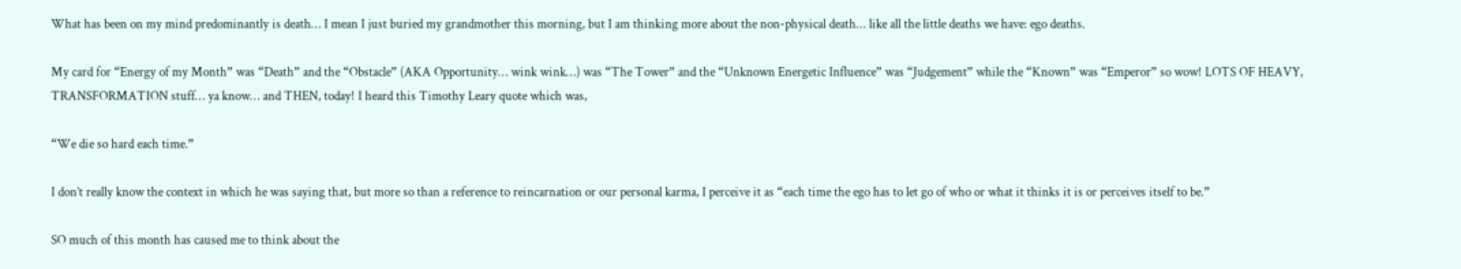What has been on my mind predominantly is death… I mean I just buried my grandmother this morning, but I am thinking more about the non-physical death… like all the little deaths we have: ego deaths.

My card for “Energy of my Month” was “Death” and the “Obstacle” (AKA Opportunity… wink wink…) was “The Tower” and the “Unknown Energetic Influence” was “Judgement” while the “Known” was “Emperor” so wow! LOTS OF HEAVY, TRANSFORMATION stuff… ya know… and THEN, today! I heard this Timothy Leary quote which was,

“We die so hard each time.”

I don’t really know the context in which he was saying that, but more so than a reference to reincarnation or our personal karma, I perceive it as “each time the ego has to let go of who or what it thinks it is or perceives itself to be.”

SO much of this month has caused me to think about the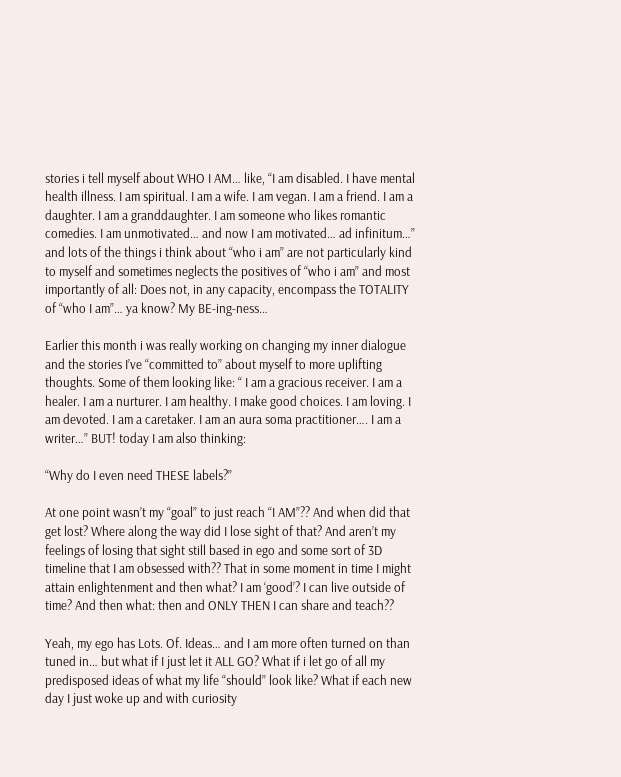stories i tell myself about WHO I AM… like, “I am disabled. I have mental health illness. I am spiritual. I am a wife. I am vegan. I am a friend. I am a daughter. I am a granddaughter. I am someone who likes romantic comedies. I am unmotivated… and now I am motivated… ad infinitum…” and lots of the things i think about “who i am” are not particularly kind to myself and sometimes neglects the positives of “who i am” and most importantly of all: Does not, in any capacity, encompass the TOTALITY of “who I am”… ya know? My BE-ing-ness…

Earlier this month i was really working on changing my inner dialogue and the stories I’ve “committed to” about myself to more uplifting thoughts. Some of them looking like: “ I am a gracious receiver. I am a healer. I am a nurturer. I am healthy. I make good choices. I am loving. I am devoted. I am a caretaker. I am an aura soma practitioner…. I am a writer…” BUT! today I am also thinking:

“Why do I even need THESE labels?”

At one point wasn’t my “goal” to just reach “I AM”?? And when did that get lost? Where along the way did I lose sight of that? And aren’t my feelings of losing that sight still based in ego and some sort of 3D timeline that I am obsessed with?? That in some moment in time I might attain enlightenment and then what? I am ‘good’? I can live outside of time? And then what: then and ONLY THEN I can share and teach??

Yeah, my ego has Lots. Of. Ideas… and I am more often turned on than tuned in… but what if I just let it ALL GO? What if i let go of all my predisposed ideas of what my life “should” look like? What if each new day I just woke up and with curiosity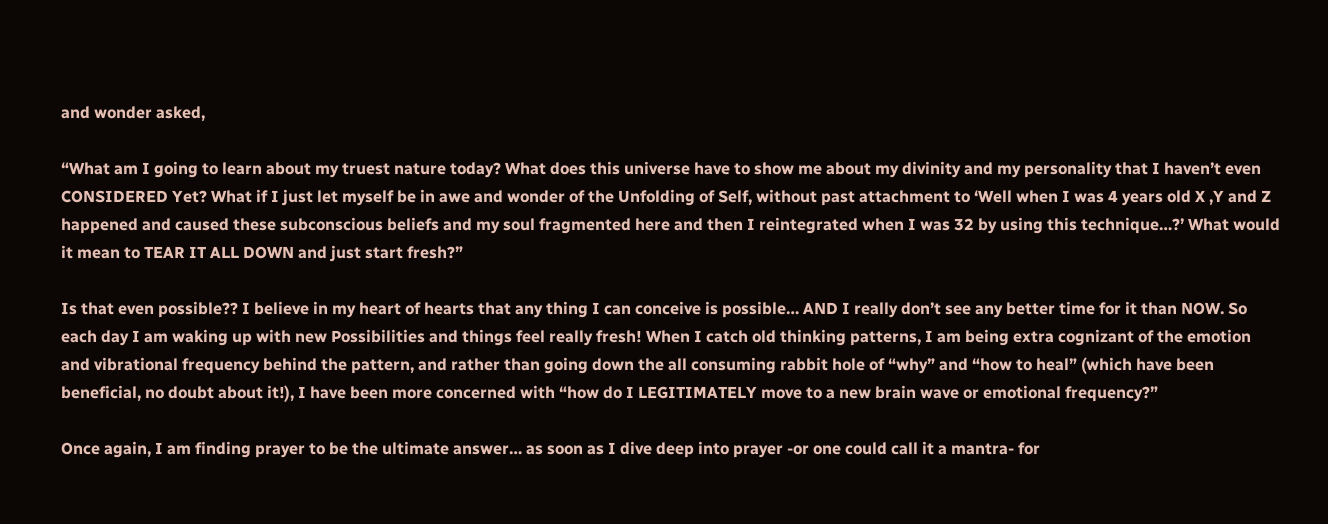and wonder asked,

“What am I going to learn about my truest nature today? What does this universe have to show me about my divinity and my personality that I haven’t even CONSIDERED Yet? What if I just let myself be in awe and wonder of the Unfolding of Self, without past attachment to ‘Well when I was 4 years old X ,Y and Z happened and caused these subconscious beliefs and my soul fragmented here and then I reintegrated when I was 32 by using this technique…?’ What would it mean to TEAR IT ALL DOWN and just start fresh?”

Is that even possible?? I believe in my heart of hearts that any thing I can conceive is possible… AND I really don’t see any better time for it than NOW. So each day I am waking up with new Possibilities and things feel really fresh! When I catch old thinking patterns, I am being extra cognizant of the emotion and vibrational frequency behind the pattern, and rather than going down the all consuming rabbit hole of “why” and “how to heal” (which have been beneficial, no doubt about it!), I have been more concerned with “how do I LEGITIMATELY move to a new brain wave or emotional frequency?”

Once again, I am finding prayer to be the ultimate answer… as soon as I dive deep into prayer -or one could call it a mantra- for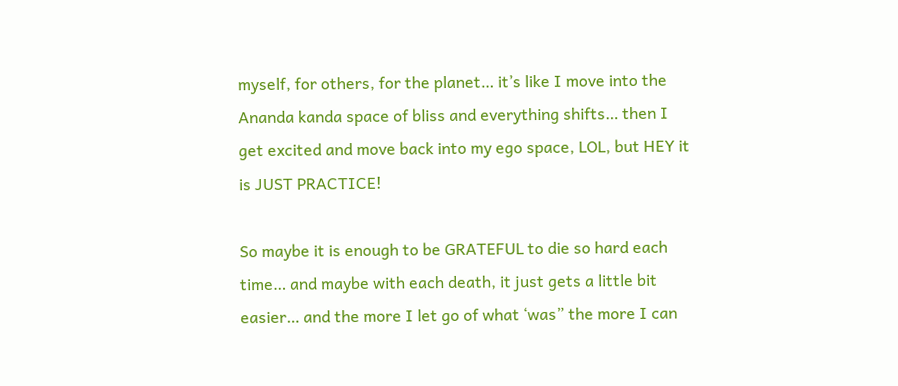myself, for others, for the planet… it’s like I move into the Ananda kanda space of bliss and everything shifts… then I get excited and move back into my ego space, LOL, but HEY it is JUST PRACTICE!

So maybe it is enough to be GRATEFUL to die so hard each time… and maybe with each death, it just gets a little bit easier… and the more I let go of what ‘was” the more I can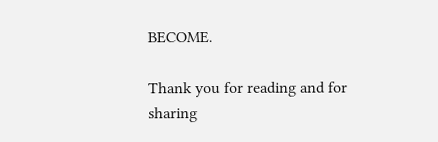BECOME.

Thank you for reading and for sharing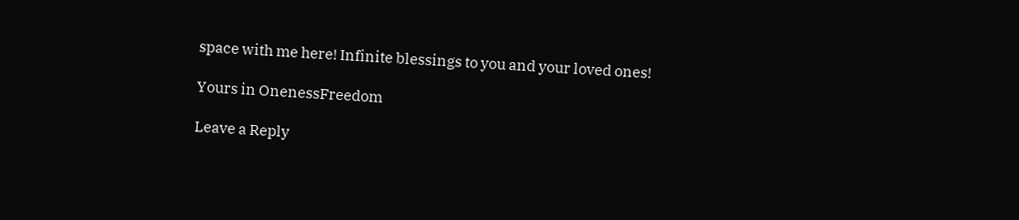space with me here! Infinite blessings to you and your loved ones!

Yours in OnenessFreedom

Leave a Reply